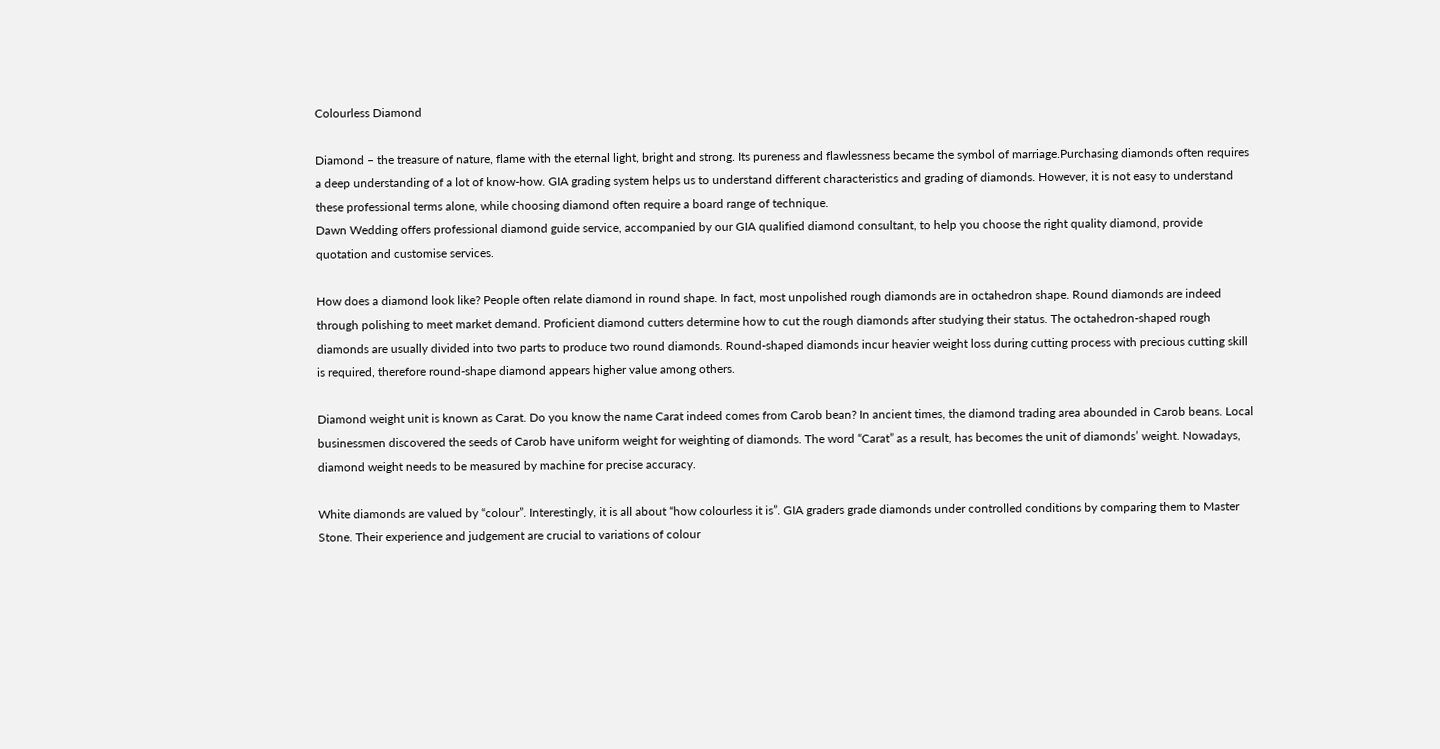Colourless Diamond

Diamond – the treasure of nature, flame with the eternal light, bright and strong. Its pureness and flawlessness became the symbol of marriage.Purchasing diamonds often requires a deep understanding of a lot of know-how. GIA grading system helps us to understand different characteristics and grading of diamonds. However, it is not easy to understand these professional terms alone, while choosing diamond often require a board range of technique.
Dawn Wedding offers professional diamond guide service, accompanied by our GIA qualified diamond consultant, to help you choose the right quality diamond, provide quotation and customise services.

How does a diamond look like? People often relate diamond in round shape. In fact, most unpolished rough diamonds are in octahedron shape. Round diamonds are indeed through polishing to meet market demand. Proficient diamond cutters determine how to cut the rough diamonds after studying their status. The octahedron-shaped rough diamonds are usually divided into two parts to produce two round diamonds. Round-shaped diamonds incur heavier weight loss during cutting process with precious cutting skill is required, therefore round-shape diamond appears higher value among others.

Diamond weight unit is known as Carat. Do you know the name Carat indeed comes from Carob bean? In ancient times, the diamond trading area abounded in Carob beans. Local businessmen discovered the seeds of Carob have uniform weight for weighting of diamonds. The word “Carat” as a result, has becomes the unit of diamonds’ weight. Nowadays, diamond weight needs to be measured by machine for precise accuracy.

White diamonds are valued by “colour”. Interestingly, it is all about “how colourless it is”. GIA graders grade diamonds under controlled conditions by comparing them to Master Stone. Their experience and judgement are crucial to variations of colour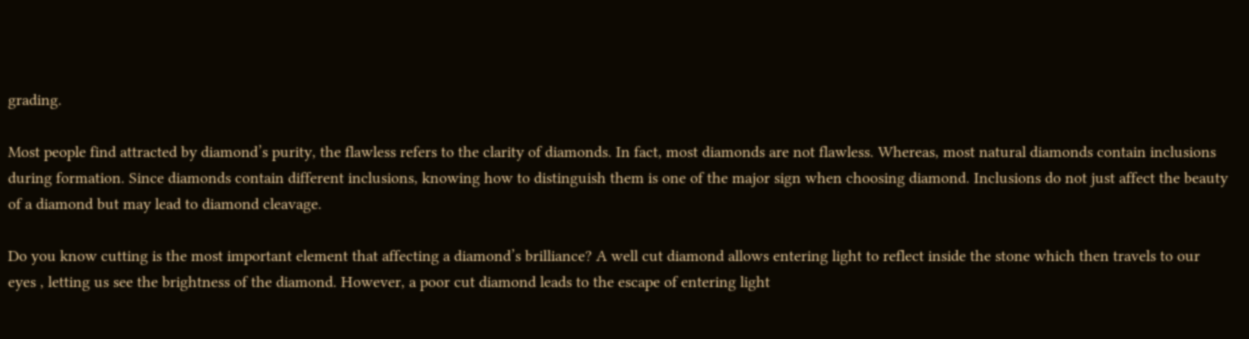grading.

Most people find attracted by diamond’s purity, the flawless refers to the clarity of diamonds. In fact, most diamonds are not flawless. Whereas, most natural diamonds contain inclusions during formation. Since diamonds contain different inclusions, knowing how to distinguish them is one of the major sign when choosing diamond. Inclusions do not just affect the beauty of a diamond but may lead to diamond cleavage.

Do you know cutting is the most important element that affecting a diamond’s brilliance? A well cut diamond allows entering light to reflect inside the stone which then travels to our eyes , letting us see the brightness of the diamond. However, a poor cut diamond leads to the escape of entering light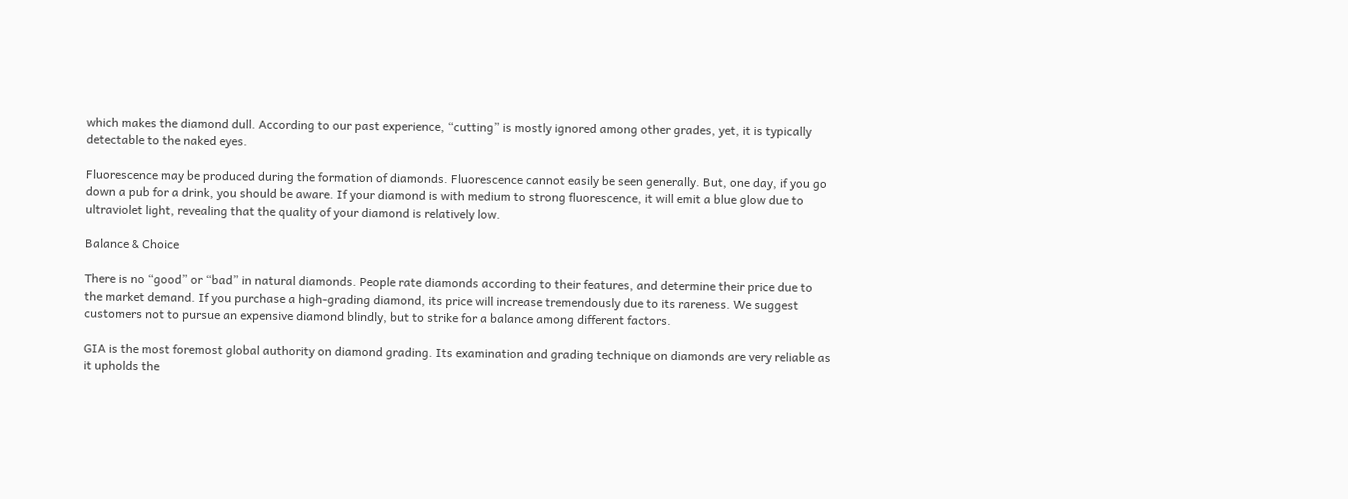which makes the diamond dull. According to our past experience, “cutting” is mostly ignored among other grades, yet, it is typically detectable to the naked eyes.

Fluorescence may be produced during the formation of diamonds. Fluorescence cannot easily be seen generally. But, one day, if you go down a pub for a drink, you should be aware. If your diamond is with medium to strong fluorescence, it will emit a blue glow due to ultraviolet light, revealing that the quality of your diamond is relatively low.

Balance & Choice

There is no “good” or “bad” in natural diamonds. People rate diamonds according to their features, and determine their price due to the market demand. If you purchase a high-grading diamond, its price will increase tremendously due to its rareness. We suggest customers not to pursue an expensive diamond blindly, but to strike for a balance among different factors.

GIA is the most foremost global authority on diamond grading. Its examination and grading technique on diamonds are very reliable as it upholds the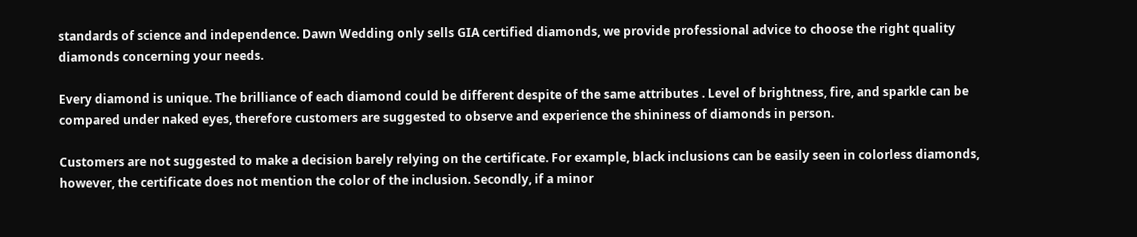standards of science and independence. Dawn Wedding only sells GIA certified diamonds, we provide professional advice to choose the right quality diamonds concerning your needs.

Every diamond is unique. The brilliance of each diamond could be different despite of the same attributes . Level of brightness, fire, and sparkle can be compared under naked eyes, therefore customers are suggested to observe and experience the shininess of diamonds in person.

Customers are not suggested to make a decision barely relying on the certificate. For example, black inclusions can be easily seen in colorless diamonds, however, the certificate does not mention the color of the inclusion. Secondly, if a minor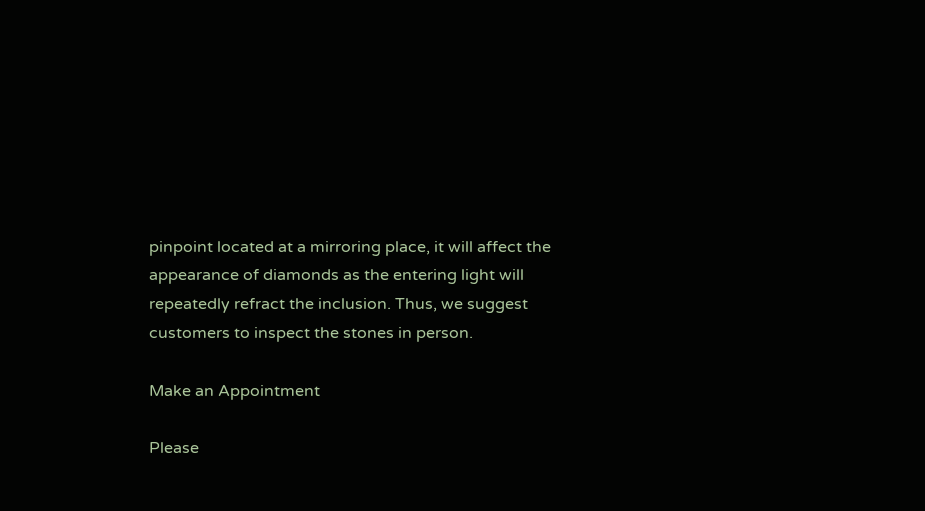pinpoint located at a mirroring place, it will affect the appearance of diamonds as the entering light will repeatedly refract the inclusion. Thus, we suggest customers to inspect the stones in person.

Make an Appointment

Please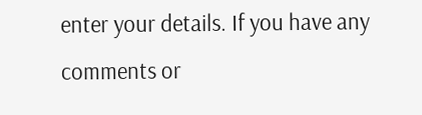enter your details. If you have any comments or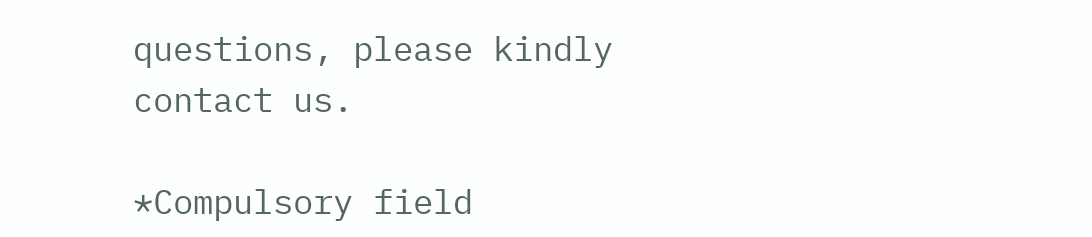questions, please kindly contact us.

*Compulsory field